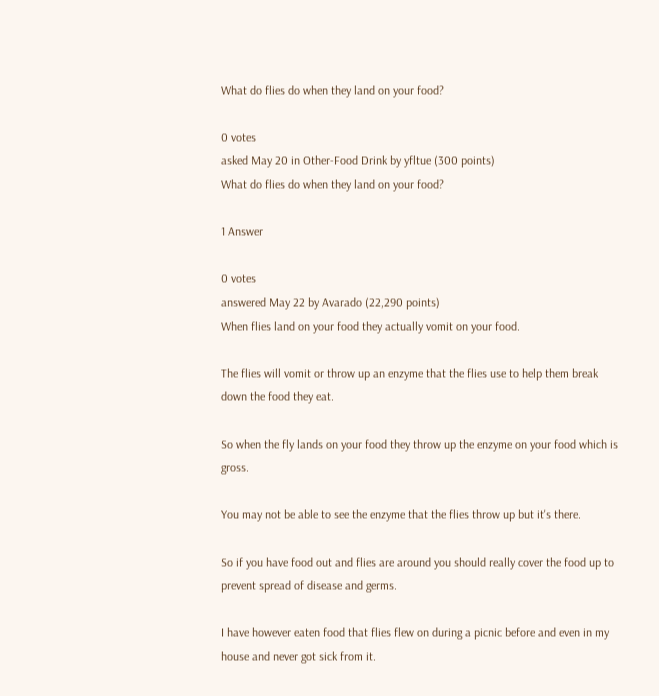What do flies do when they land on your food?

0 votes
asked May 20 in Other-Food Drink by yfltue (300 points)
What do flies do when they land on your food?

1 Answer

0 votes
answered May 22 by Avarado (22,290 points)
When flies land on your food they actually vomit on your food.

The flies will vomit or throw up an enzyme that the flies use to help them break down the food they eat.

So when the fly lands on your food they throw up the enzyme on your food which is gross.

You may not be able to see the enzyme that the flies throw up but it's there.

So if you have food out and flies are around you should really cover the food up to prevent spread of disease and germs.

I have however eaten food that flies flew on during a picnic before and even in my house and never got sick from it.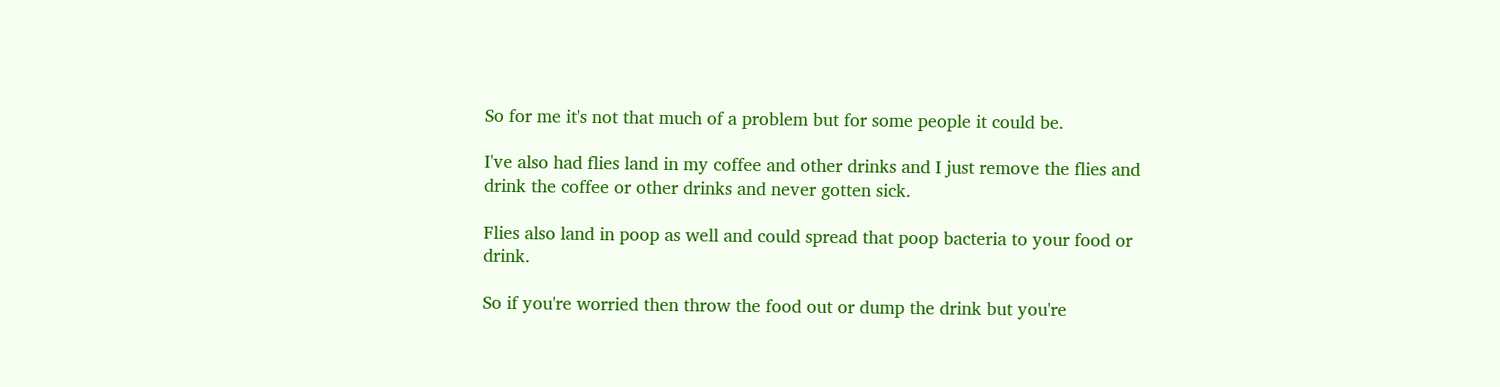So for me it's not that much of a problem but for some people it could be.

I've also had flies land in my coffee and other drinks and I just remove the flies and drink the coffee or other drinks and never gotten sick.

Flies also land in poop as well and could spread that poop bacteria to your food or drink.

So if you're worried then throw the food out or dump the drink but you're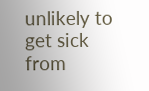unlikely to get sick from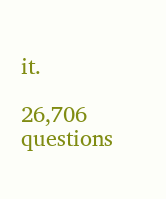it.

26,706 questions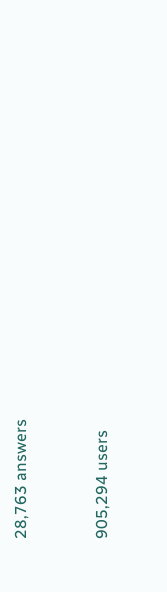28,763 answers


905,294 users